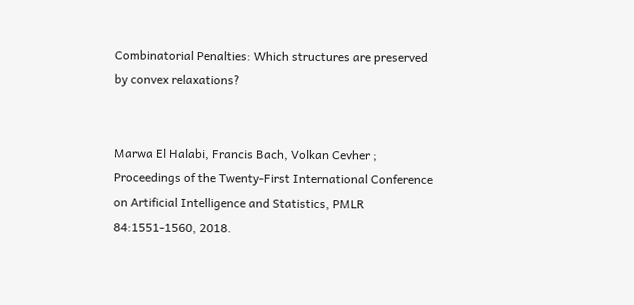Combinatorial Penalties: Which structures are preserved by convex relaxations?


Marwa El Halabi, Francis Bach, Volkan Cevher ;
Proceedings of the Twenty-First International Conference on Artificial Intelligence and Statistics, PMLR 84:1551-1560, 2018.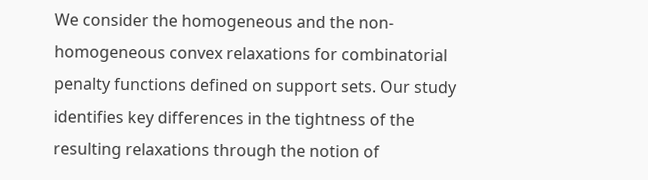We consider the homogeneous and the non-homogeneous convex relaxations for combinatorial penalty functions defined on support sets. Our study identifies key differences in the tightness of the resulting relaxations through the notion of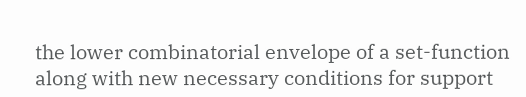the lower combinatorial envelope of a set-function along with new necessary conditions for support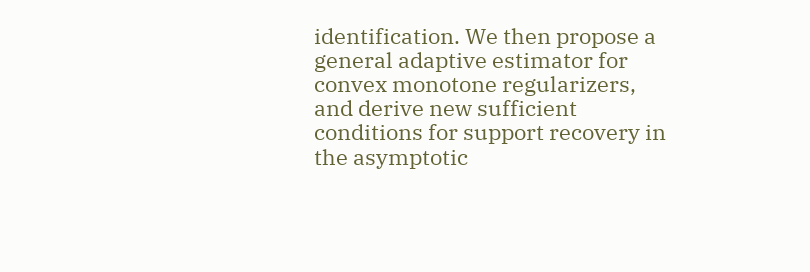identification. We then propose a general adaptive estimator for convex monotone regularizers, and derive new sufficient conditions for support recovery in the asymptotic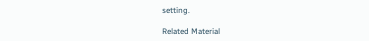setting.

Related Material